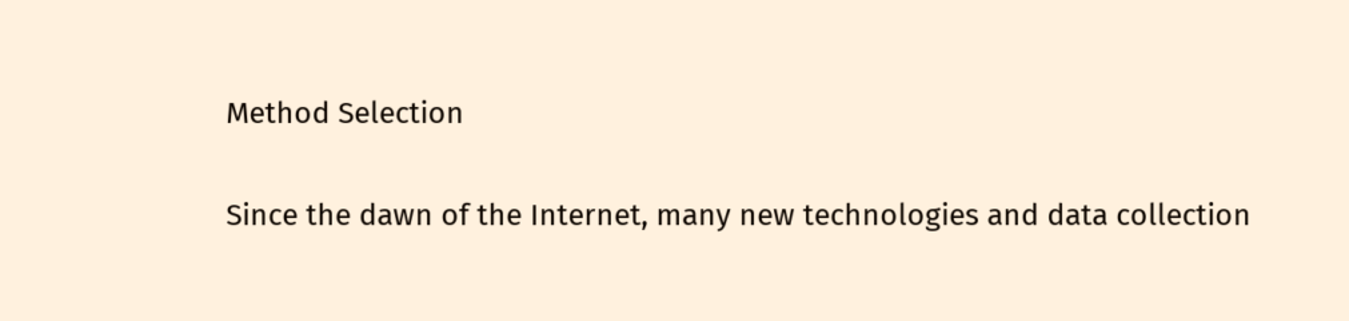Method Selection

Since the dawn of the Internet, many new technologies and data collection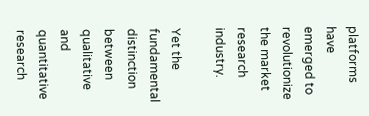platforms have emerged to revolutionize the market research industry.

Yet the fundamental distinction between qualitative and quantitative research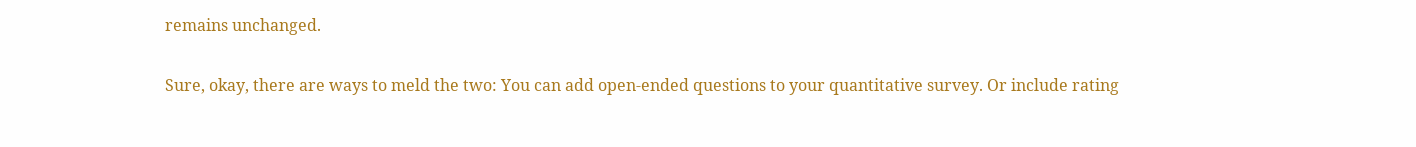remains unchanged.

Sure, okay, there are ways to meld the two: You can add open-ended questions to your quantitative survey. Or include rating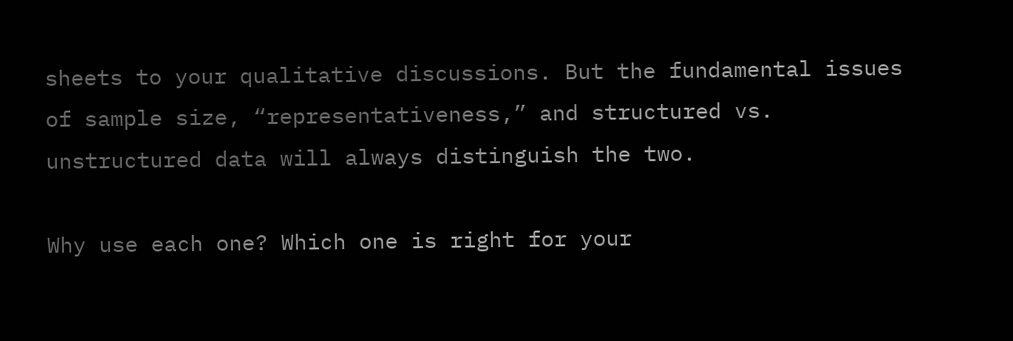sheets to your qualitative discussions. But the fundamental issues of sample size, “representativeness,” and structured vs. unstructured data will always distinguish the two.

Why use each one? Which one is right for your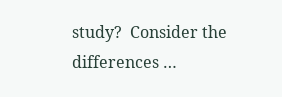study?  Consider the differences …